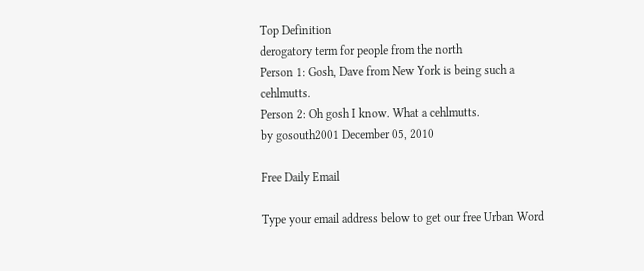Top Definition
derogatory term for people from the north
Person 1: Gosh, Dave from New York is being such a cehlmutts.
Person 2: Oh gosh I know. What a cehlmutts.
by gosouth2001 December 05, 2010

Free Daily Email

Type your email address below to get our free Urban Word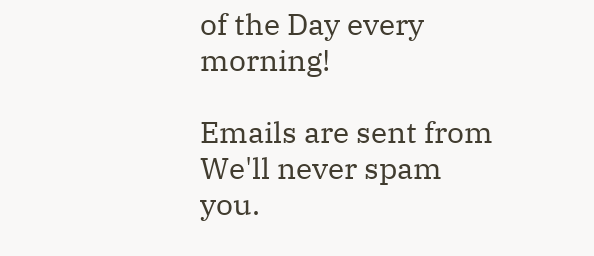of the Day every morning!

Emails are sent from We'll never spam you.